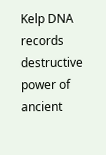Kelp DNA records destructive power of ancient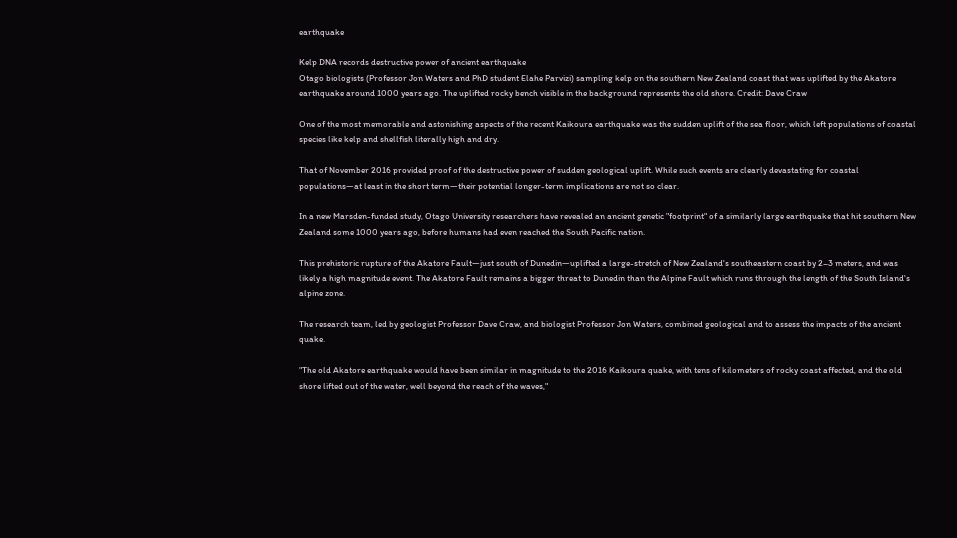earthquake

Kelp DNA records destructive power of ancient earthquake
Otago biologists (Professor Jon Waters and PhD student Elahe Parvizi) sampling kelp on the southern New Zealand coast that was uplifted by the Akatore earthquake around 1000 years ago. The uplifted rocky bench visible in the background represents the old shore. Credit: Dave Craw

One of the most memorable and astonishing aspects of the recent Kaikoura earthquake was the sudden uplift of the sea floor, which left populations of coastal species like kelp and shellfish literally high and dry.

That of November 2016 provided proof of the destructive power of sudden geological uplift. While such events are clearly devastating for coastal populations—at least in the short term—their potential longer-term implications are not so clear.

In a new Marsden-funded study, Otago University researchers have revealed an ancient genetic "footprint" of a similarly large earthquake that hit southern New Zealand some 1000 years ago, before humans had even reached the South Pacific nation.

This prehistoric rupture of the Akatore Fault—just south of Dunedin—uplifted a large-stretch of New Zealand's southeastern coast by 2–3 meters, and was likely a high magnitude event. The Akatore Fault remains a bigger threat to Dunedin than the Alpine Fault which runs through the length of the South Island's alpine zone.

The research team, led by geologist Professor Dave Craw, and biologist Professor Jon Waters, combined geological and to assess the impacts of the ancient quake.

"The old Akatore earthquake would have been similar in magnitude to the 2016 Kaikoura quake, with tens of kilometers of rocky coast affected, and the old shore lifted out of the water, well beyond the reach of the waves,"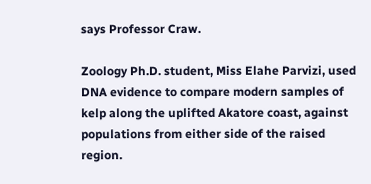says Professor Craw.

Zoology Ph.D. student, Miss Elahe Parvizi, used DNA evidence to compare modern samples of kelp along the uplifted Akatore coast, against populations from either side of the raised region.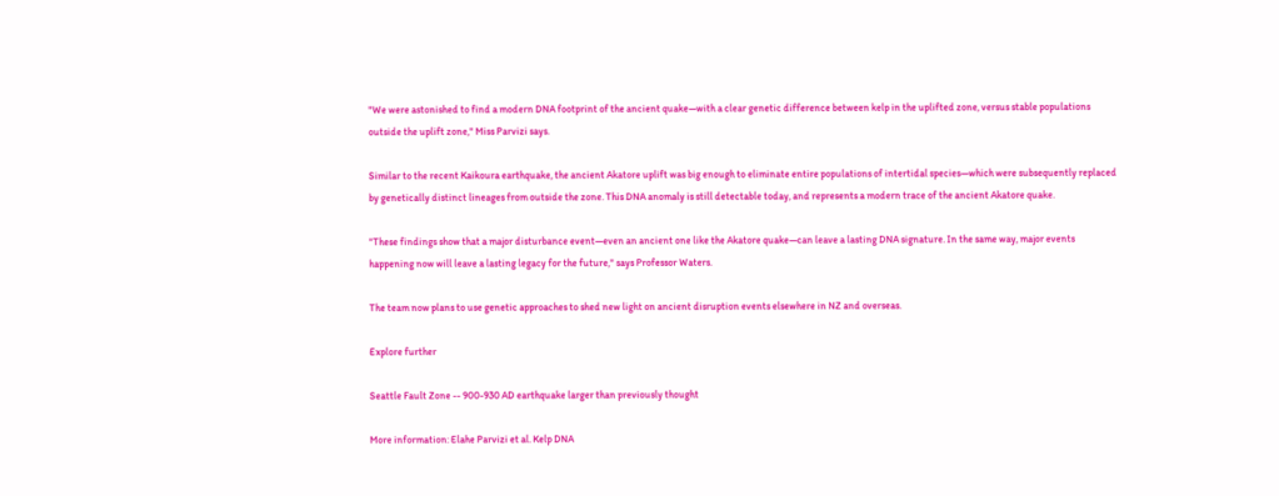"We were astonished to find a modern DNA footprint of the ancient quake—with a clear genetic difference between kelp in the uplifted zone, versus stable populations outside the uplift zone," Miss Parvizi says.

Similar to the recent Kaikoura earthquake, the ancient Akatore uplift was big enough to eliminate entire populations of intertidal species—which were subsequently replaced by genetically distinct lineages from outside the zone. This DNA anomaly is still detectable today, and represents a modern trace of the ancient Akatore quake.

"These findings show that a major disturbance event—even an ancient one like the Akatore quake—can leave a lasting DNA signature. In the same way, major events happening now will leave a lasting legacy for the future," says Professor Waters.

The team now plans to use genetic approaches to shed new light on ancient disruption events elsewhere in NZ and overseas.

Explore further

Seattle Fault Zone -- 900-930 AD earthquake larger than previously thought

More information: Elahe Parvizi et al. Kelp DNA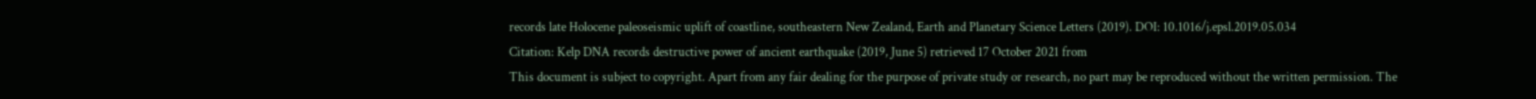records late Holocene paleoseismic uplift of coastline, southeastern New Zealand, Earth and Planetary Science Letters (2019). DOI: 10.1016/j.epsl.2019.05.034
Citation: Kelp DNA records destructive power of ancient earthquake (2019, June 5) retrieved 17 October 2021 from
This document is subject to copyright. Apart from any fair dealing for the purpose of private study or research, no part may be reproduced without the written permission. The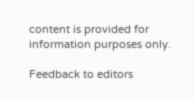content is provided for information purposes only.

Feedback to editors